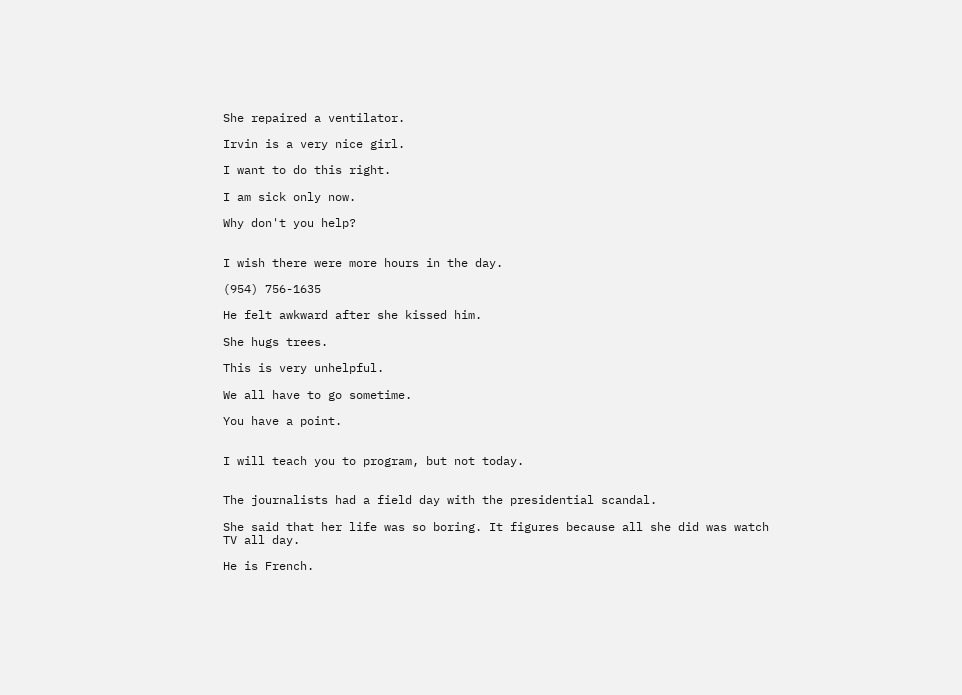She repaired a ventilator.

Irvin is a very nice girl.

I want to do this right.

I am sick only now.

Why don't you help?


I wish there were more hours in the day.

(954) 756-1635

He felt awkward after she kissed him.

She hugs trees.

This is very unhelpful.

We all have to go sometime.

You have a point.


I will teach you to program, but not today.


The journalists had a field day with the presidential scandal.

She said that her life was so boring. It figures because all she did was watch TV all day.

He is French.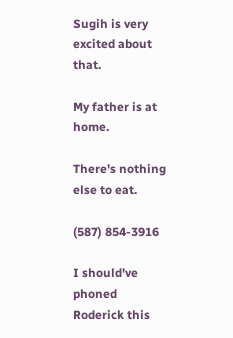Sugih is very excited about that.

My father is at home.

There's nothing else to eat.

(587) 854-3916

I should've phoned Roderick this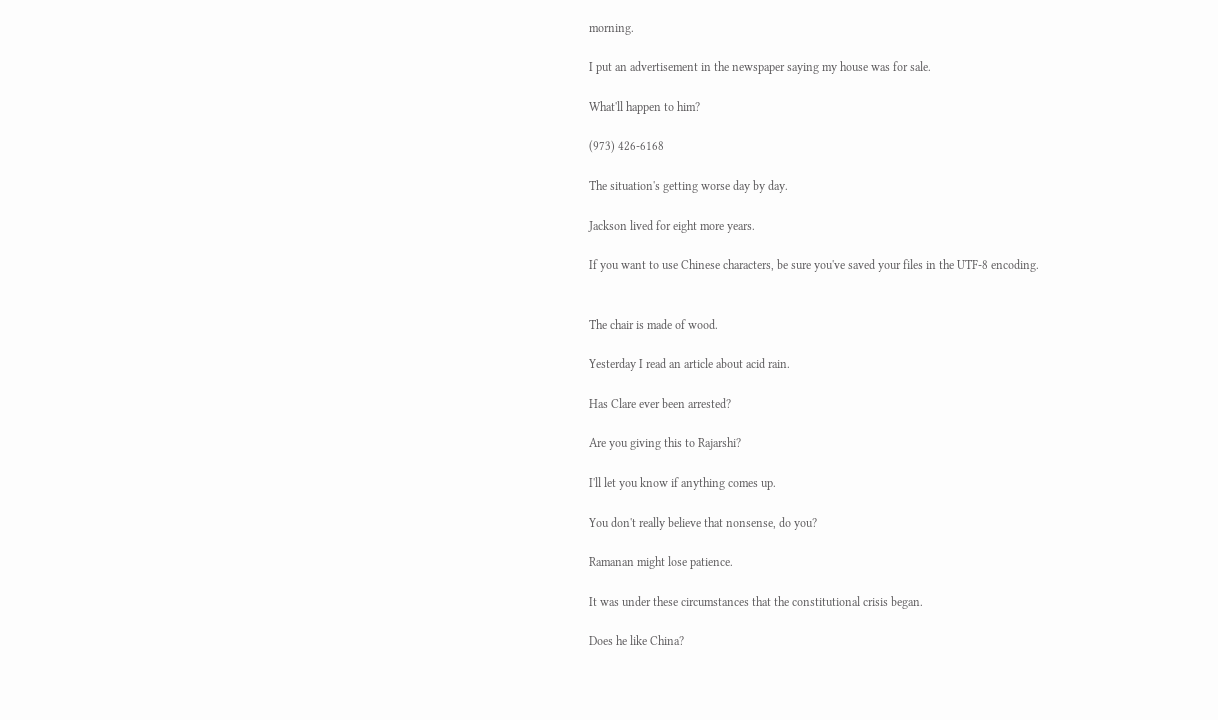morning.

I put an advertisement in the newspaper saying my house was for sale.

What'll happen to him?

(973) 426-6168

The situation's getting worse day by day.

Jackson lived for eight more years.

If you want to use Chinese characters, be sure you've saved your files in the UTF-8 encoding.


The chair is made of wood.

Yesterday I read an article about acid rain.

Has Clare ever been arrested?

Are you giving this to Rajarshi?

I'll let you know if anything comes up.

You don't really believe that nonsense, do you?

Ramanan might lose patience.

It was under these circumstances that the constitutional crisis began.

Does he like China?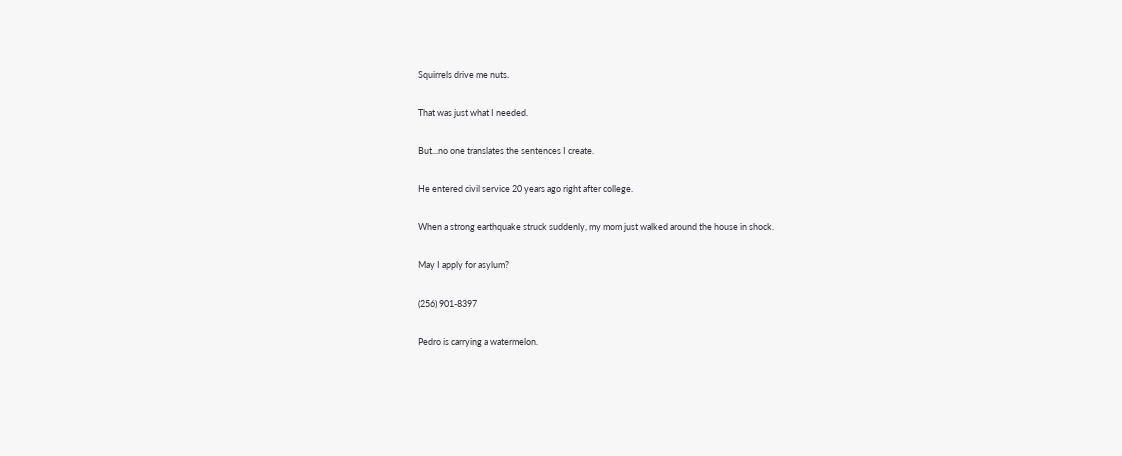Squirrels drive me nuts.

That was just what I needed.

But...no one translates the sentences I create.

He entered civil service 20 years ago right after college.

When a strong earthquake struck suddenly, my mom just walked around the house in shock.

May I apply for asylum?

(256) 901-8397

Pedro is carrying a watermelon.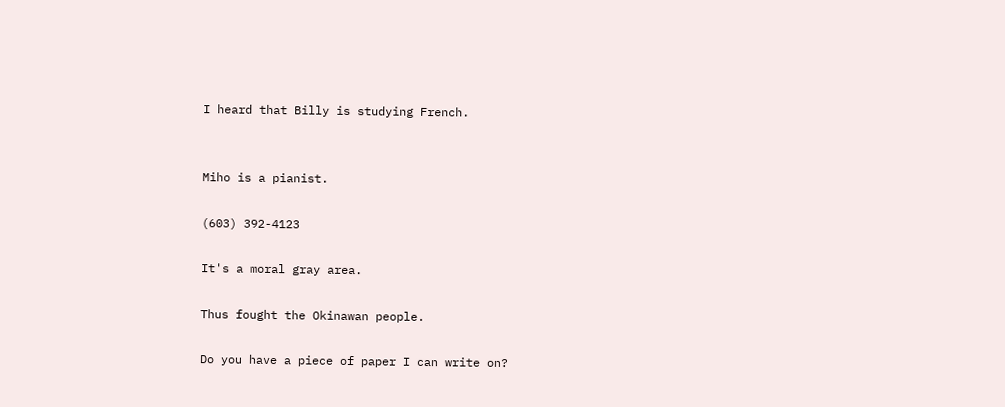I heard that Billy is studying French.


Miho is a pianist.

(603) 392-4123

It's a moral gray area.

Thus fought the Okinawan people.

Do you have a piece of paper I can write on?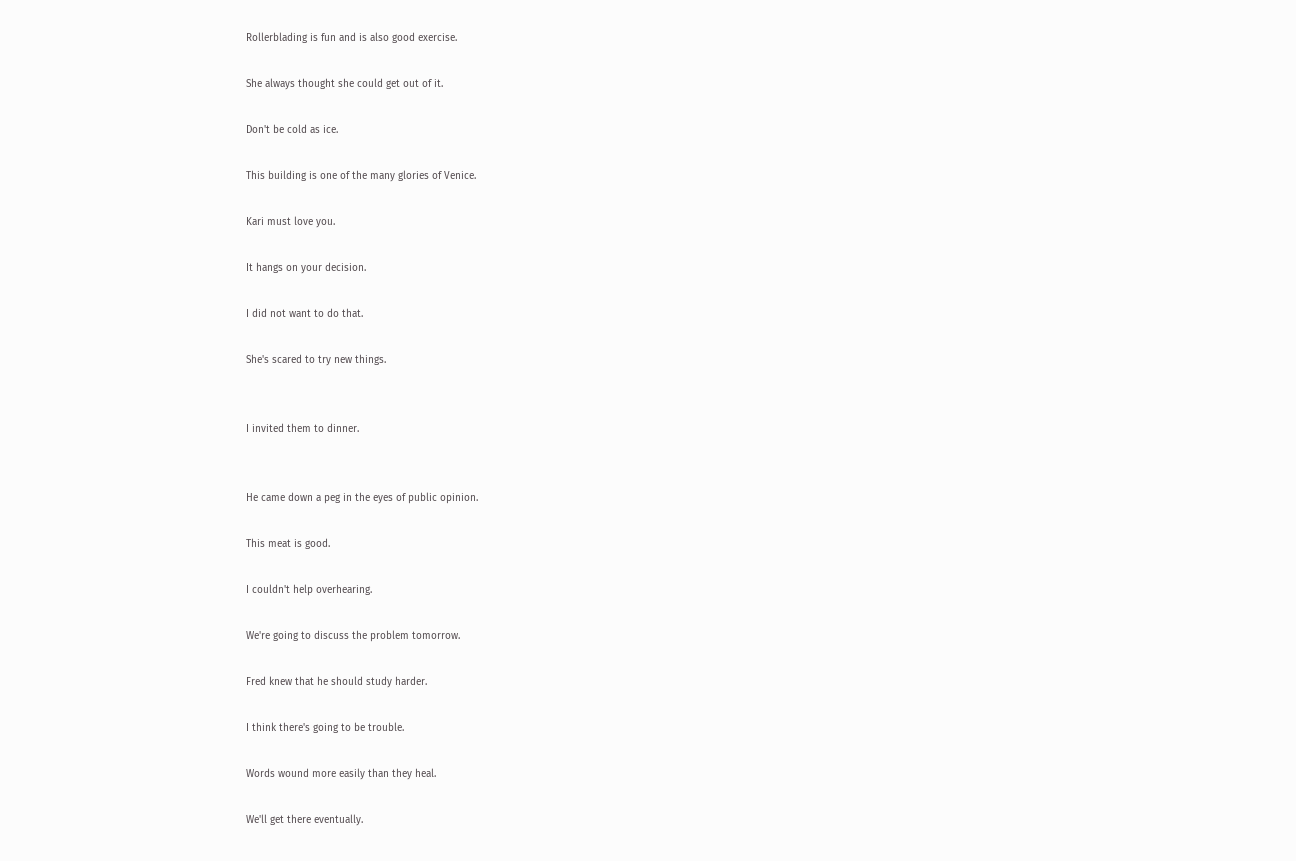Rollerblading is fun and is also good exercise.

She always thought she could get out of it.

Don't be cold as ice.

This building is one of the many glories of Venice.

Kari must love you.

It hangs on your decision.

I did not want to do that.

She's scared to try new things.


I invited them to dinner.


He came down a peg in the eyes of public opinion.

This meat is good.

I couldn't help overhearing.

We're going to discuss the problem tomorrow.

Fred knew that he should study harder.

I think there's going to be trouble.

Words wound more easily than they heal.

We'll get there eventually.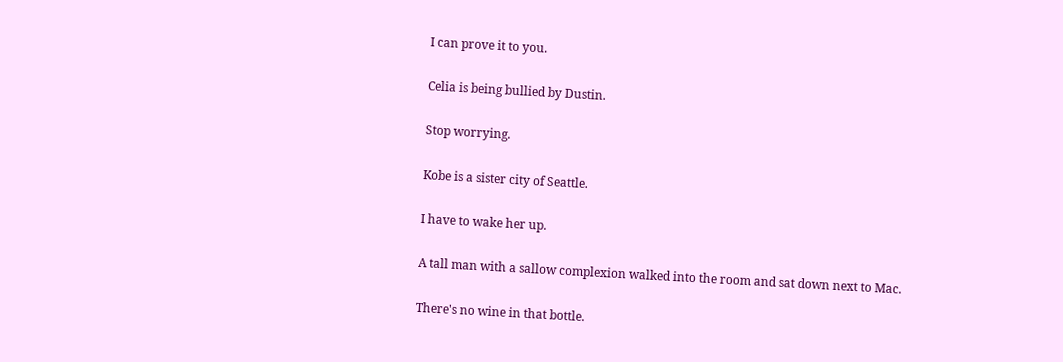I can prove it to you.

Celia is being bullied by Dustin.

Stop worrying.

Kobe is a sister city of Seattle.

I have to wake her up.

A tall man with a sallow complexion walked into the room and sat down next to Mac.

There's no wine in that bottle.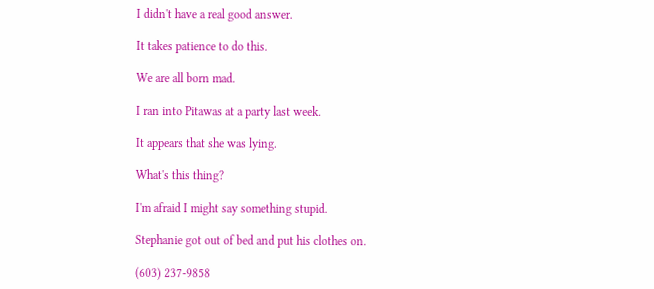I didn't have a real good answer.

It takes patience to do this.

We are all born mad.

I ran into Pitawas at a party last week.

It appears that she was lying.

What's this thing?

I'm afraid I might say something stupid.

Stephanie got out of bed and put his clothes on.

(603) 237-9858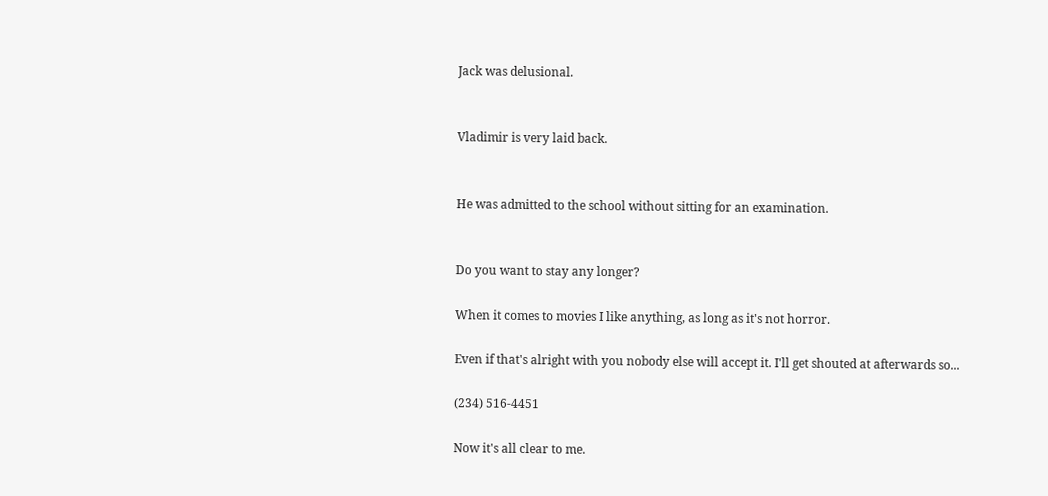Jack was delusional.


Vladimir is very laid back.


He was admitted to the school without sitting for an examination.


Do you want to stay any longer?

When it comes to movies I like anything, as long as it's not horror.

Even if that's alright with you nobody else will accept it. I'll get shouted at afterwards so...

(234) 516-4451

Now it's all clear to me.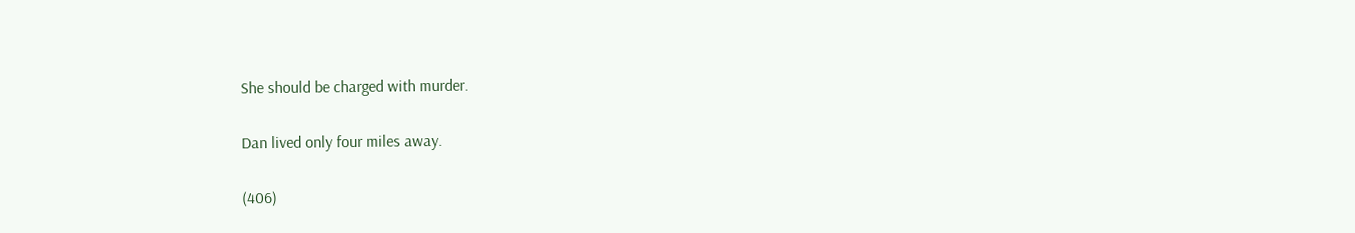She should be charged with murder.

Dan lived only four miles away.

(406)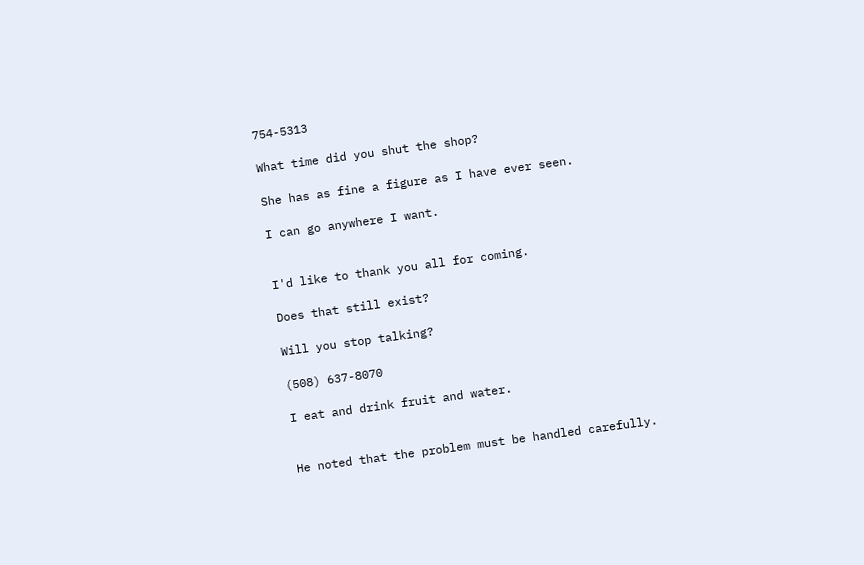754-5313

What time did you shut the shop?

She has as fine a figure as I have ever seen.

I can go anywhere I want.


I'd like to thank you all for coming.

Does that still exist?

Will you stop talking?

(508) 637-8070

I eat and drink fruit and water.


He noted that the problem must be handled carefully.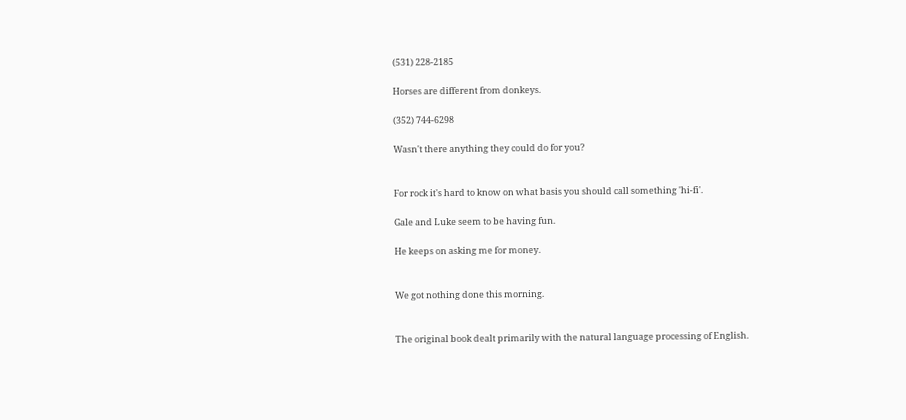(531) 228-2185

Horses are different from donkeys.

(352) 744-6298

Wasn't there anything they could do for you?


For rock it's hard to know on what basis you should call something 'hi-fi'.

Gale and Luke seem to be having fun.

He keeps on asking me for money.


We got nothing done this morning.


The original book dealt primarily with the natural language processing of English.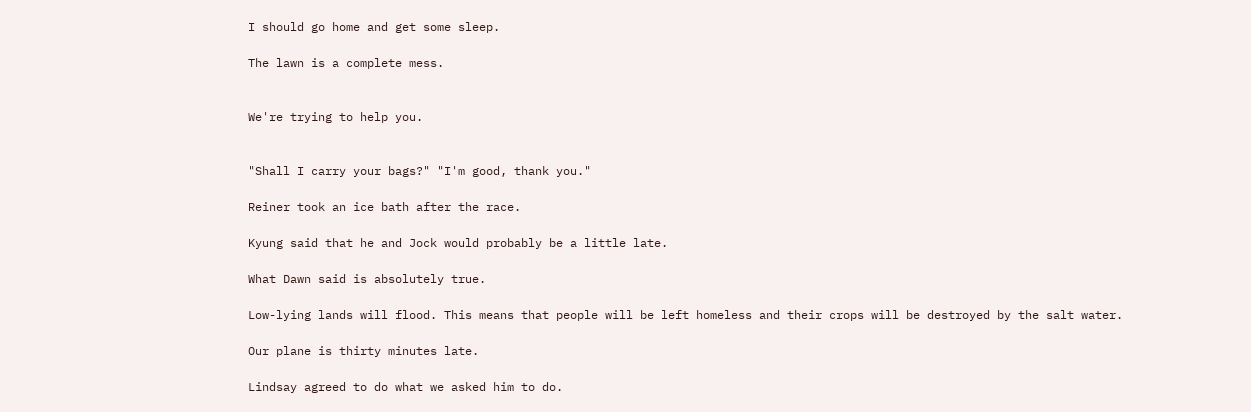I should go home and get some sleep.

The lawn is a complete mess.


We're trying to help you.


"Shall I carry your bags?" "I'm good, thank you."

Reiner took an ice bath after the race.

Kyung said that he and Jock would probably be a little late.

What Dawn said is absolutely true.

Low-lying lands will flood. This means that people will be left homeless and their crops will be destroyed by the salt water.

Our plane is thirty minutes late.

Lindsay agreed to do what we asked him to do.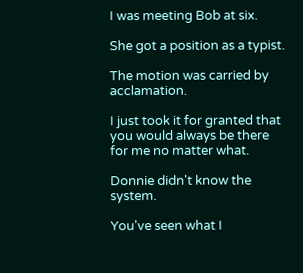I was meeting Bob at six.

She got a position as a typist.

The motion was carried by acclamation.

I just took it for granted that you would always be there for me no matter what.

Donnie didn't know the system.

You've seen what I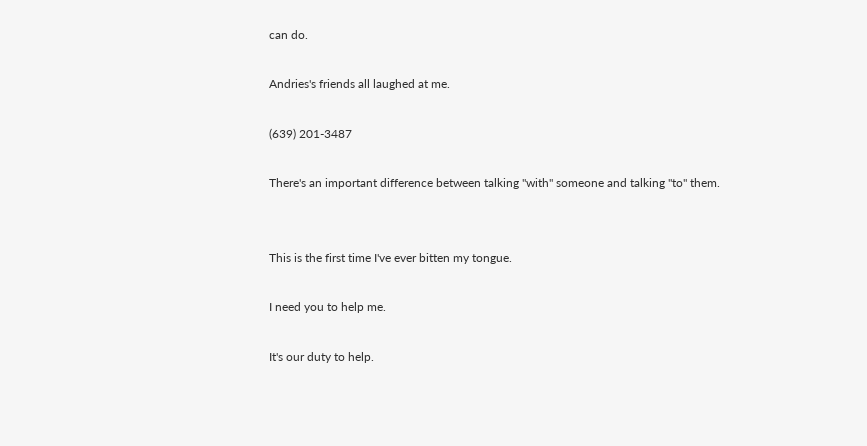can do.

Andries's friends all laughed at me.

(639) 201-3487

There's an important difference between talking "with" someone and talking "to" them.


This is the first time I've ever bitten my tongue.

I need you to help me.

It's our duty to help.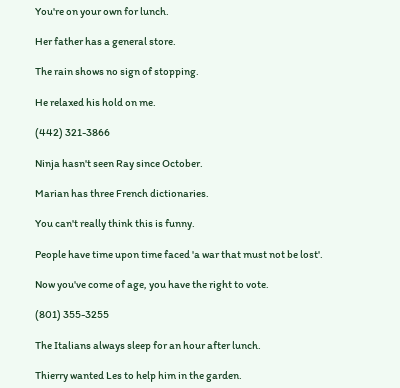You're on your own for lunch.

Her father has a general store.

The rain shows no sign of stopping.

He relaxed his hold on me.

(442) 321-3866

Ninja hasn't seen Ray since October.

Marian has three French dictionaries.

You can't really think this is funny.

People have time upon time faced 'a war that must not be lost'.

Now you've come of age, you have the right to vote.

(801) 355-3255

The Italians always sleep for an hour after lunch.

Thierry wanted Les to help him in the garden.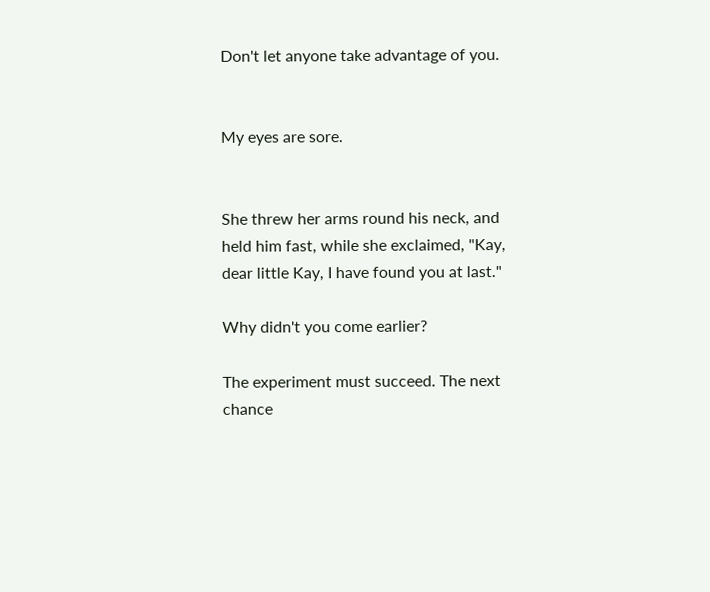Don't let anyone take advantage of you.


My eyes are sore.


She threw her arms round his neck, and held him fast, while she exclaimed, "Kay, dear little Kay, I have found you at last."

Why didn't you come earlier?

The experiment must succeed. The next chance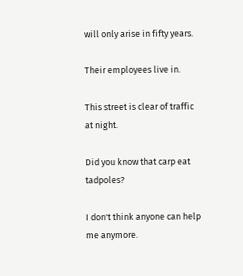will only arise in fifty years.

Their employees live in.

This street is clear of traffic at night.

Did you know that carp eat tadpoles?

I don't think anyone can help me anymore.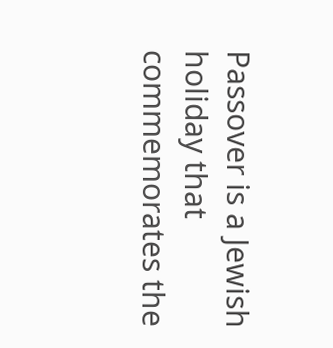Passover is a Jewish holiday that commemorates the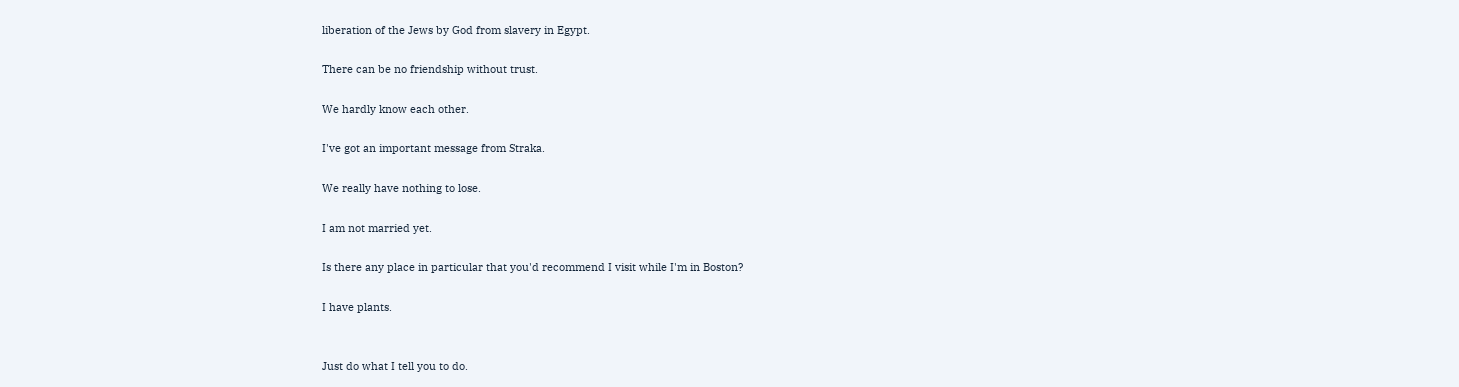liberation of the Jews by God from slavery in Egypt.

There can be no friendship without trust.

We hardly know each other.

I've got an important message from Straka.

We really have nothing to lose.

I am not married yet.

Is there any place in particular that you'd recommend I visit while I'm in Boston?

I have plants.


Just do what I tell you to do.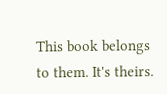This book belongs to them. It's theirs.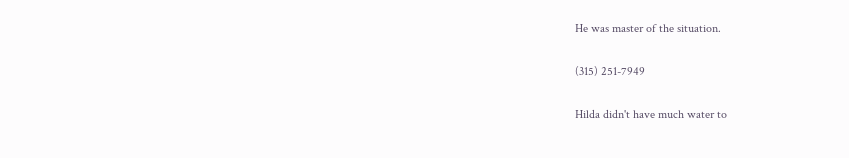He was master of the situation.

(315) 251-7949

Hilda didn't have much water to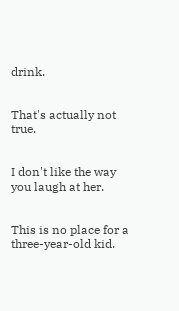drink.


That's actually not true.


I don't like the way you laugh at her.


This is no place for a three-year-old kid.